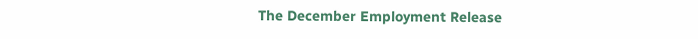The December Employment Release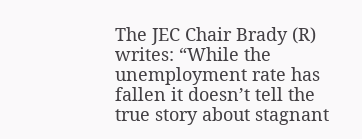The JEC Chair Brady (R) writes: “While the unemployment rate has fallen it doesn’t tell the true story about stagnant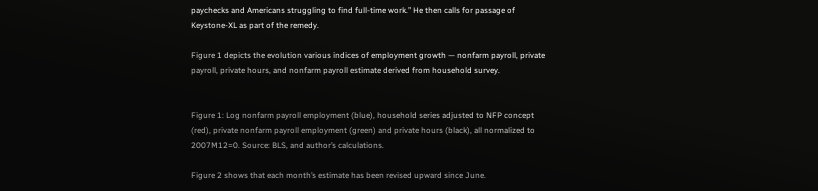paychecks and Americans struggling to find full-time work.” He then calls for passage of Keystone-XL as part of the remedy.

Figure 1 depicts the evolution various indices of employment growth — nonfarm payroll, private payroll, private hours, and nonfarm payroll estimate derived from household survey.


Figure 1: Log nonfarm payroll employment (blue), household series adjusted to NFP concept (red), private nonfarm payroll employment (green) and private hours (black), all normalized to 2007M12=0. Source: BLS, and author’s calculations.

Figure 2 shows that each month’s estimate has been revised upward since June.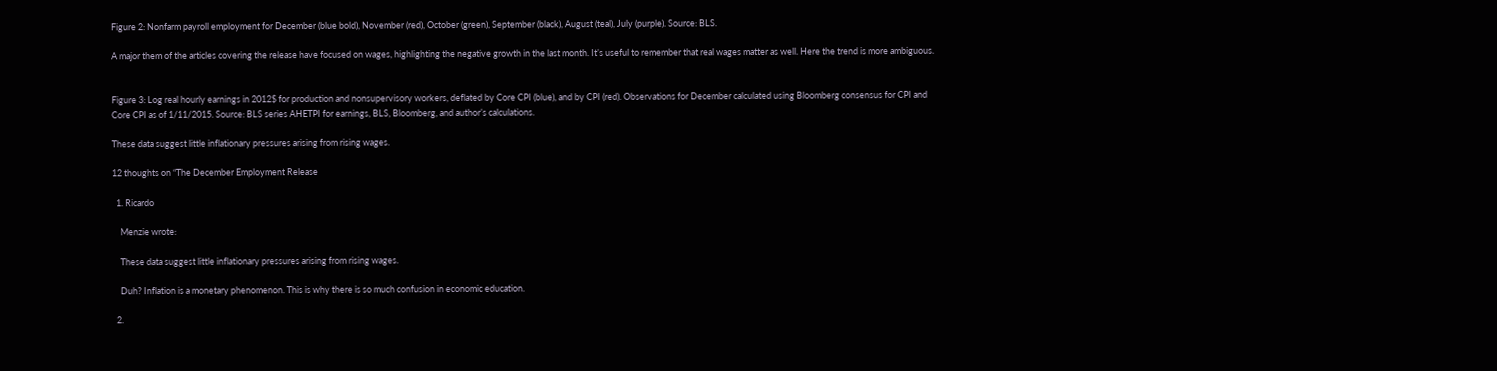Figure 2: Nonfarm payroll employment for December (blue bold), November (red), October (green), September (black), August (teal), July (purple). Source: BLS.

A major them of the articles covering the release have focused on wages, highlighting the negative growth in the last month. It’s useful to remember that real wages matter as well. Here the trend is more ambiguous.


Figure 3: Log real hourly earnings in 2012$ for production and nonsupervisory workers, deflated by Core CPI (blue), and by CPI (red). Observations for December calculated using Bloomberg consensus for CPI and Core CPI as of 1/11/2015. Source: BLS series AHETPI for earnings, BLS, Bloomberg, and author’s calculations.

These data suggest little inflationary pressures arising from rising wages.

12 thoughts on “The December Employment Release

  1. Ricardo

    Menzie wrote:

    These data suggest little inflationary pressures arising from rising wages.

    Duh? Inflation is a monetary phenomenon. This is why there is so much confusion in economic education.

  2.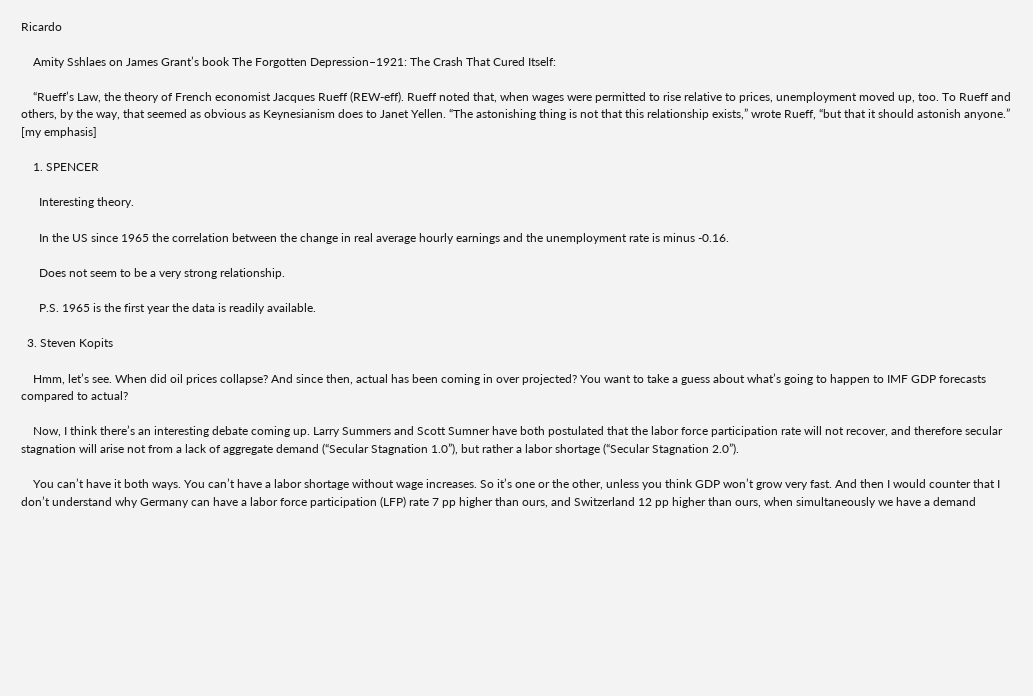Ricardo

    Amity Sshlaes on James Grant’s book The Forgotten Depression–1921: The Crash That Cured Itself:

    “Rueff’s Law, the theory of French economist Jacques Rueff (REW-eff). Rueff noted that, when wages were permitted to rise relative to prices, unemployment moved up, too. To Rueff and others, by the way, that seemed as obvious as Keynesianism does to Janet Yellen. “The astonishing thing is not that this relationship exists,” wrote Rueff, “but that it should astonish anyone.” [my emphasis]

    1. SPENCER

      Interesting theory.

      In the US since 1965 the correlation between the change in real average hourly earnings and the unemployment rate is minus -0.16.

      Does not seem to be a very strong relationship.

      P.S. 1965 is the first year the data is readily available.

  3. Steven Kopits

    Hmm, let’s see. When did oil prices collapse? And since then, actual has been coming in over projected? You want to take a guess about what’s going to happen to IMF GDP forecasts compared to actual?

    Now, I think there’s an interesting debate coming up. Larry Summers and Scott Sumner have both postulated that the labor force participation rate will not recover, and therefore secular stagnation will arise not from a lack of aggregate demand (“Secular Stagnation 1.0”), but rather a labor shortage (“Secular Stagnation 2.0”).

    You can’t have it both ways. You can’t have a labor shortage without wage increases. So it’s one or the other, unless you think GDP won’t grow very fast. And then I would counter that I don’t understand why Germany can have a labor force participation (LFP) rate 7 pp higher than ours, and Switzerland 12 pp higher than ours, when simultaneously we have a demand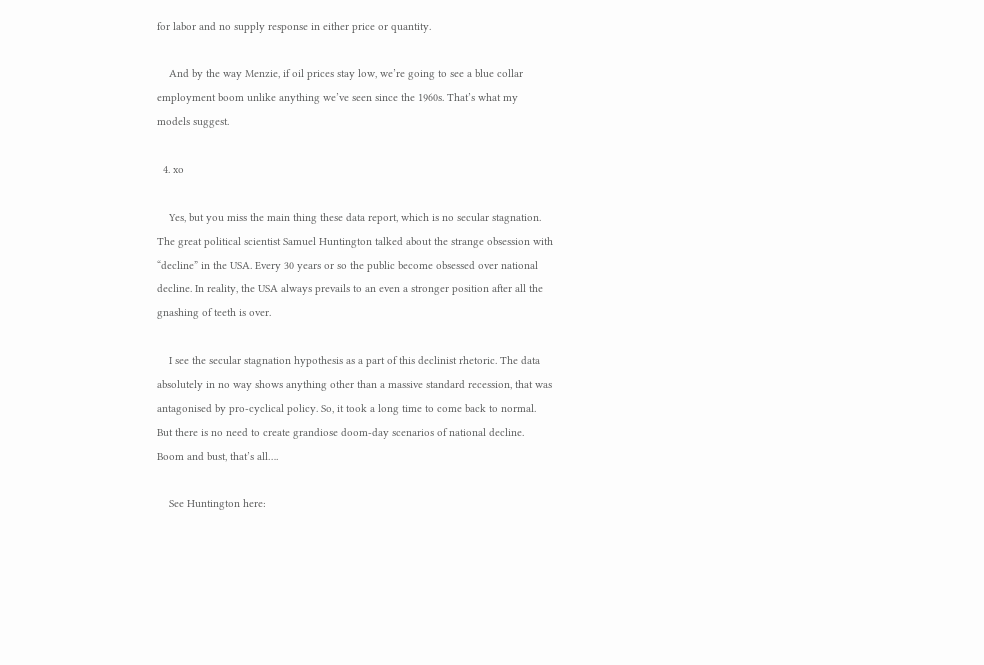for labor and no supply response in either price or quantity.

    And by the way Menzie, if oil prices stay low, we’re going to see a blue collar employment boom unlike anything we’ve seen since the 1960s. That’s what my models suggest.

  4. xo

    Yes, but you miss the main thing these data report, which is no secular stagnation. The great political scientist Samuel Huntington talked about the strange obsession with “decline” in the USA. Every 30 years or so the public become obsessed over national decline. In reality, the USA always prevails to an even a stronger position after all the gnashing of teeth is over.

    I see the secular stagnation hypothesis as a part of this declinist rhetoric. The data absolutely in no way shows anything other than a massive standard recession, that was antagonised by pro-cyclical policy. So, it took a long time to come back to normal. But there is no need to create grandiose doom-day scenarios of national decline. Boom and bust, that’s all….

    See Huntington here: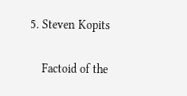5. Steven Kopits

    Factoid of the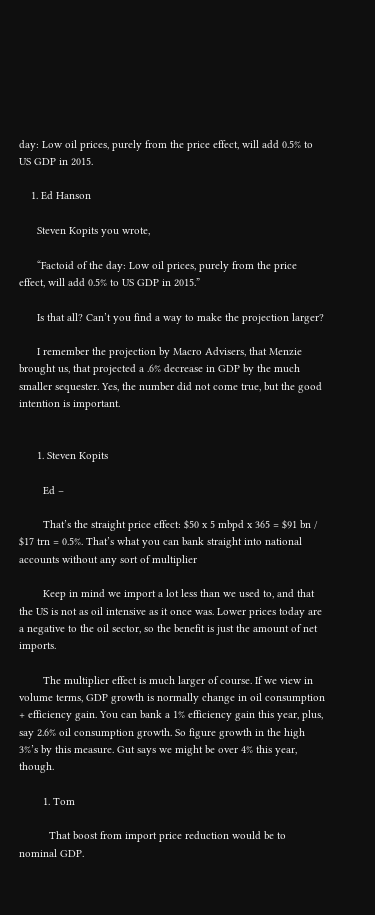day: Low oil prices, purely from the price effect, will add 0.5% to US GDP in 2015.

    1. Ed Hanson

      Steven Kopits you wrote,

      “Factoid of the day: Low oil prices, purely from the price effect, will add 0.5% to US GDP in 2015.”

      Is that all? Can’t you find a way to make the projection larger?

      I remember the projection by Macro Advisers, that Menzie brought us, that projected a .6% decrease in GDP by the much smaller sequester. Yes, the number did not come true, but the good intention is important.


      1. Steven Kopits

        Ed –

        That’s the straight price effect: $50 x 5 mbpd x 365 = $91 bn / $17 trn = 0.5%. That’s what you can bank straight into national accounts without any sort of multiplier

        Keep in mind we import a lot less than we used to, and that the US is not as oil intensive as it once was. Lower prices today are a negative to the oil sector, so the benefit is just the amount of net imports.

        The multiplier effect is much larger of course. If we view in volume terms, GDP growth is normally change in oil consumption + efficiency gain. You can bank a 1% efficiency gain this year, plus, say 2.6% oil consumption growth. So figure growth in the high 3%’s by this measure. Gut says we might be over 4% this year, though.

        1. Tom

          That boost from import price reduction would be to nominal GDP.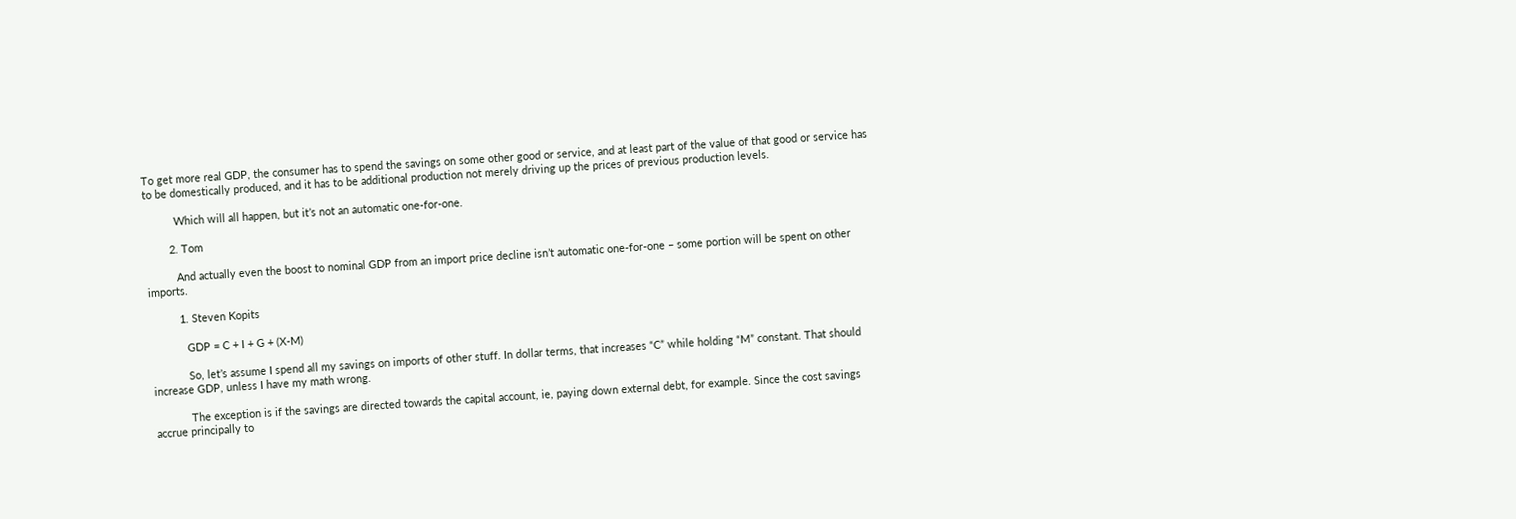To get more real GDP, the consumer has to spend the savings on some other good or service, and at least part of the value of that good or service has to be domestically produced, and it has to be additional production not merely driving up the prices of previous production levels.

          Which will all happen, but it’s not an automatic one-for-one.

        2. Tom

          And actually even the boost to nominal GDP from an import price decline isn’t automatic one-for-one – some portion will be spent on other imports.

          1. Steven Kopits

            GDP = C + I + G + (X-M)

            So, let’s assume I spend all my savings on imports of other stuff. In dollar terms, that increases “C” while holding “M” constant. That should increase GDP, unless I have my math wrong.

            The exception is if the savings are directed towards the capital account, ie, paying down external debt, for example. Since the cost savings accrue principally to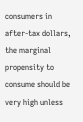consumers in after-tax dollars, the marginal propensity to consume should be very high unless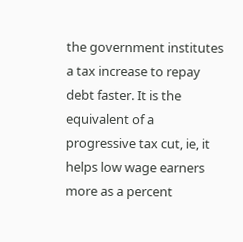the government institutes a tax increase to repay debt faster. It is the equivalent of a progressive tax cut, ie, it helps low wage earners more as a percent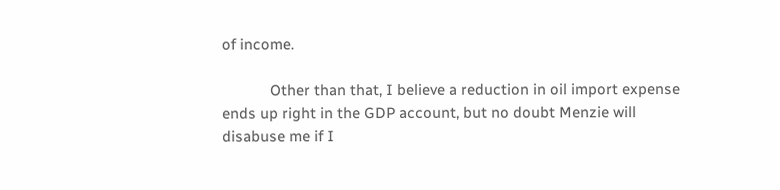of income.

            Other than that, I believe a reduction in oil import expense ends up right in the GDP account, but no doubt Menzie will disabuse me if I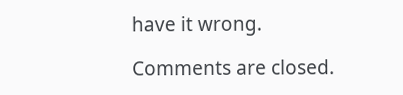have it wrong.

Comments are closed.